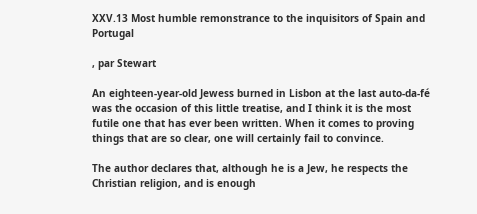XXV.13 Most humble remonstrance to the inquisitors of Spain and Portugal

, par Stewart

An eighteen-year-old Jewess burned in Lisbon at the last auto-da-fé was the occasion of this little treatise, and I think it is the most futile one that has ever been written. When it comes to proving things that are so clear, one will certainly fail to convince.

The author declares that, although he is a Jew, he respects the Christian religion, and is enough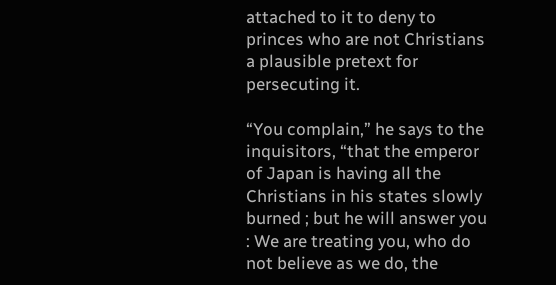attached to it to deny to princes who are not Christians a plausible pretext for persecuting it.

“You complain,” he says to the inquisitors, “that the emperor of Japan is having all the Christians in his states slowly burned ; but he will answer you : We are treating you, who do not believe as we do, the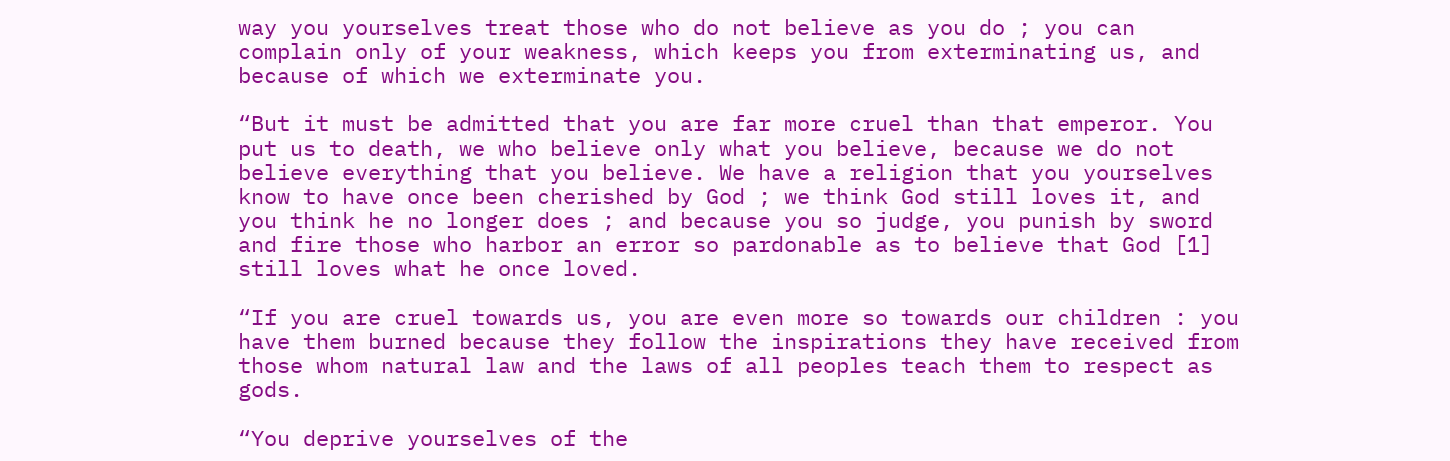way you yourselves treat those who do not believe as you do ; you can complain only of your weakness, which keeps you from exterminating us, and because of which we exterminate you.

“But it must be admitted that you are far more cruel than that emperor. You put us to death, we who believe only what you believe, because we do not believe everything that you believe. We have a religion that you yourselves know to have once been cherished by God ; we think God still loves it, and you think he no longer does ; and because you so judge, you punish by sword and fire those who harbor an error so pardonable as to believe that God [1] still loves what he once loved.

“If you are cruel towards us, you are even more so towards our children : you have them burned because they follow the inspirations they have received from those whom natural law and the laws of all peoples teach them to respect as gods.

“You deprive yourselves of the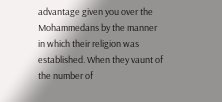advantage given you over the Mohammedans by the manner in which their religion was established. When they vaunt of the number of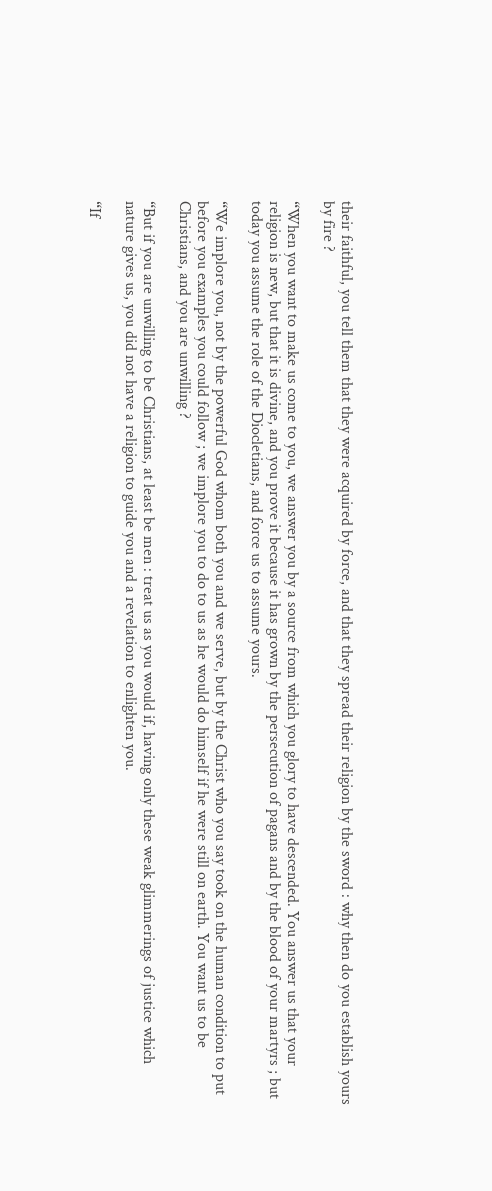their faithful, you tell them that they were acquired by force, and that they spread their religion by the sword : why then do you establish yours by fire ?

“When you want to make us come to you, we answer you by a source from which you glory to have descended. You answer us that your religion is new, but that it is divine, and you prove it because it has grown by the persecution of pagans and by the blood of your martyrs ; but today you assume the role of the Diocletians, and force us to assume yours.

“We implore you, not by the powerful God whom both you and we serve, but by the Christ who you say took on the human condition to put before you examples you could follow ; we implore you to do to us as he would do himself if he were still on earth. You want us to be Christians, and you are unwilling ?

“But if you are unwilling to be Christians, at least be men : treat us as you would if, having only these weak glimmerings of justice which nature gives us, you did not have a religion to guide you and a revelation to enlighten you.

“If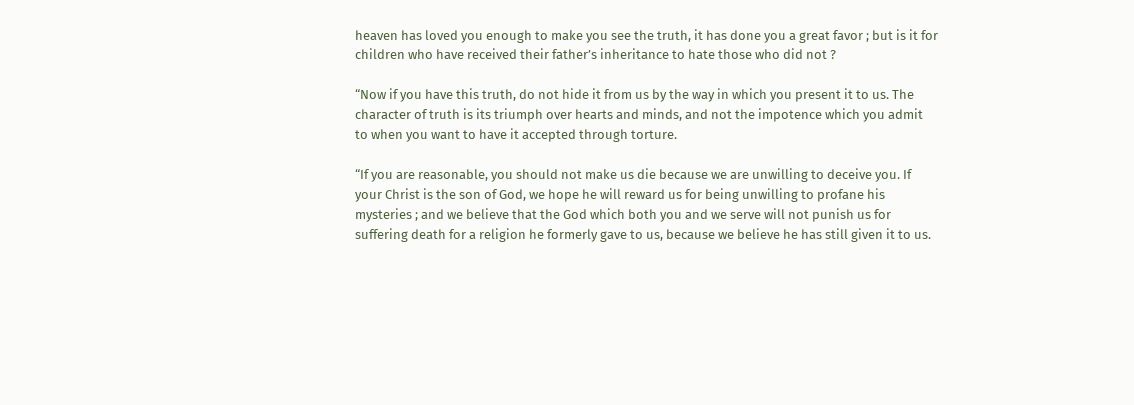heaven has loved you enough to make you see the truth, it has done you a great favor ; but is it for children who have received their father’s inheritance to hate those who did not ?

“Now if you have this truth, do not hide it from us by the way in which you present it to us. The character of truth is its triumph over hearts and minds, and not the impotence which you admit to when you want to have it accepted through torture.

“If you are reasonable, you should not make us die because we are unwilling to deceive you. If your Christ is the son of God, we hope he will reward us for being unwilling to profane his mysteries ; and we believe that the God which both you and we serve will not punish us for suffering death for a religion he formerly gave to us, because we believe he has still given it to us.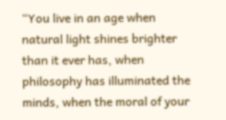“You live in an age when natural light shines brighter than it ever has, when philosophy has illuminated the minds, when the moral of your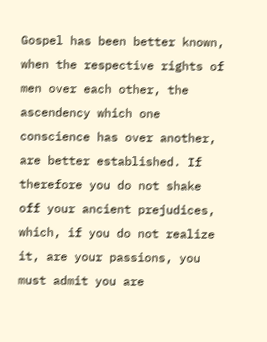Gospel has been better known, when the respective rights of men over each other, the ascendency which one conscience has over another, are better established. If therefore you do not shake off your ancient prejudices, which, if you do not realize it, are your passions, you must admit you are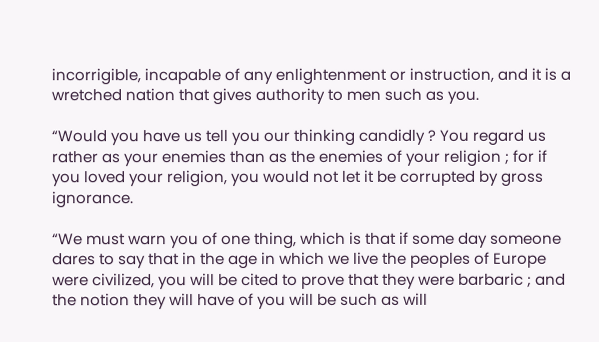incorrigible, incapable of any enlightenment or instruction, and it is a wretched nation that gives authority to men such as you.

“Would you have us tell you our thinking candidly ? You regard us rather as your enemies than as the enemies of your religion ; for if you loved your religion, you would not let it be corrupted by gross ignorance.

“We must warn you of one thing, which is that if some day someone dares to say that in the age in which we live the peoples of Europe were civilized, you will be cited to prove that they were barbaric ; and the notion they will have of you will be such as will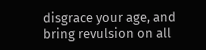disgrace your age, and bring revulsion on all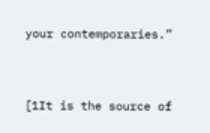your contemporaries.”


[1It is the source of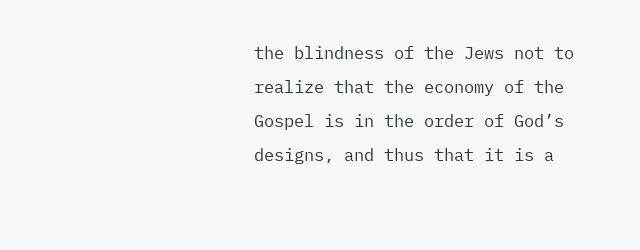the blindness of the Jews not to realize that the economy of the Gospel is in the order of God’s designs, and thus that it is a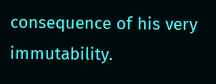consequence of his very immutability.